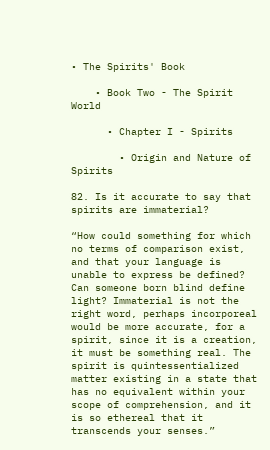• The Spirits' Book

    • Book Two - The Spirit World

      • Chapter I - Spirits

        • Origin and Nature of Spirits

82. Is it accurate to say that spirits are immaterial?

“How could something for which no terms of comparison exist, and that your language is unable to express be defined? Can someone born blind define light? Immaterial is not the right word, perhaps incorporeal would be more accurate, for a spirit, since it is a creation, it must be something real. The spirit is quintessentialized matter existing in a state that has no equivalent within your scope of comprehension, and it is so ethereal that it transcends your senses.”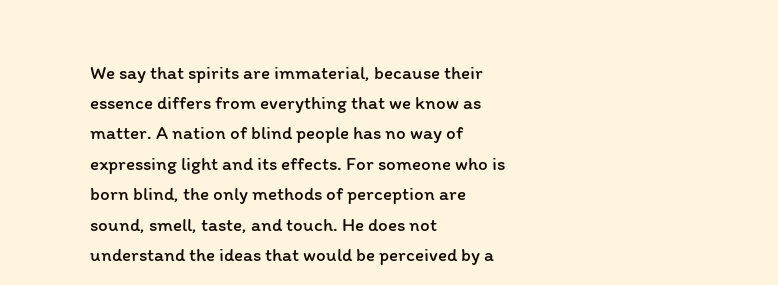We say that spirits are immaterial, because their essence differs from everything that we know as matter. A nation of blind people has no way of expressing light and its effects. For someone who is born blind, the only methods of perception are sound, smell, taste, and touch. He does not understand the ideas that would be perceived by a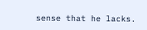sense that he lacks.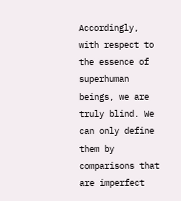Accordingly, with respect to the essence of superhuman beings, we are truly blind. We can only define them by comparisons that are imperfect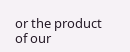or the product of our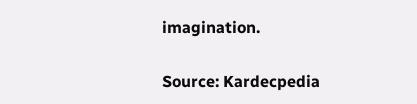imagination.

Source: Kardecpedia